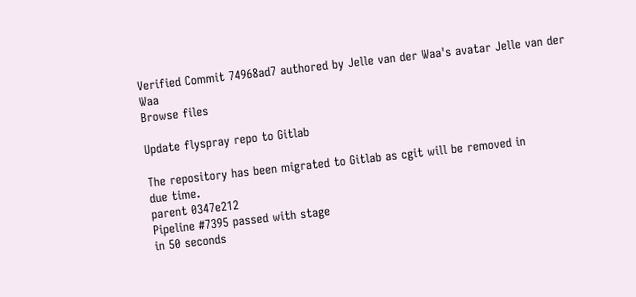Verified Commit 74968ad7 authored by Jelle van der Waa's avatar Jelle van der Waa
Browse files

Update flyspray repo to Gitlab

The repository has been migrated to Gitlab as cgit will be removed in
due time.
parent 0347e212
Pipeline #7395 passed with stage
in 50 seconds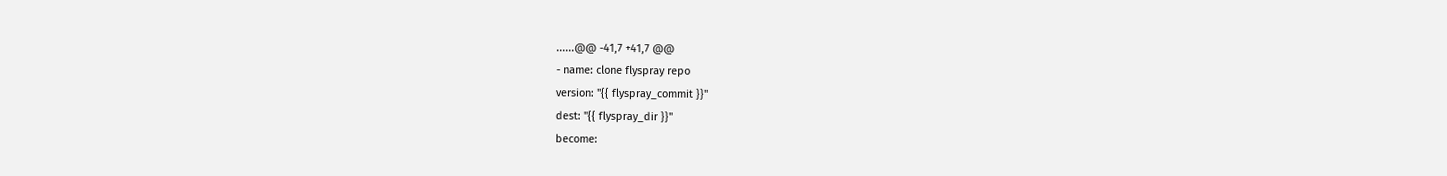......@@ -41,7 +41,7 @@
- name: clone flyspray repo
version: "{{ flyspray_commit }}"
dest: "{{ flyspray_dir }}"
become: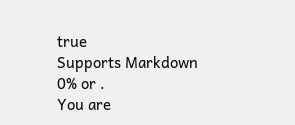true
Supports Markdown
0% or .
You are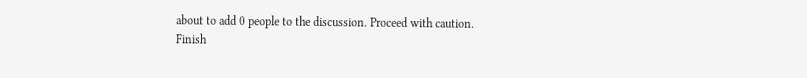about to add 0 people to the discussion. Proceed with caution.
Finish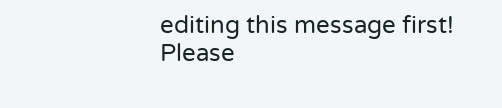editing this message first!
Please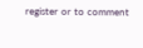register or to comment